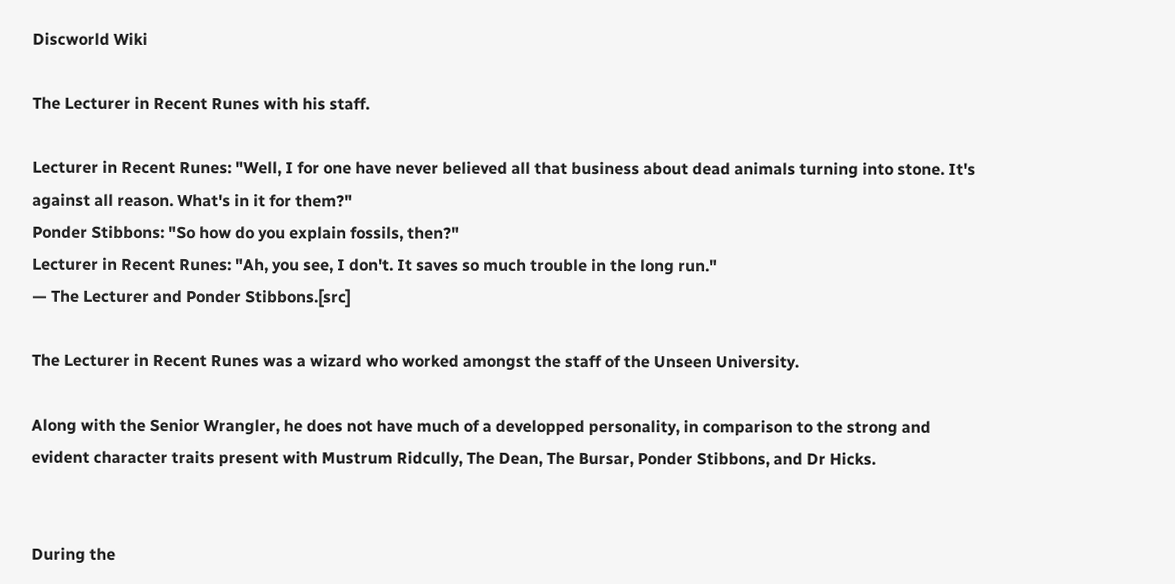Discworld Wiki

The Lecturer in Recent Runes with his staff.

Lecturer in Recent Runes: "Well, I for one have never believed all that business about dead animals turning into stone. It's against all reason. What's in it for them?"
Ponder Stibbons: "So how do you explain fossils, then?"
Lecturer in Recent Runes: "Ah, you see, I don't. It saves so much trouble in the long run."
— The Lecturer and Ponder Stibbons.[src]

The Lecturer in Recent Runes was a wizard who worked amongst the staff of the Unseen University.

Along with the Senior Wrangler, he does not have much of a developped personality, in comparison to the strong and evident character traits present with Mustrum Ridcully, The Dean, The Bursar, Ponder Stibbons, and Dr Hicks.


During the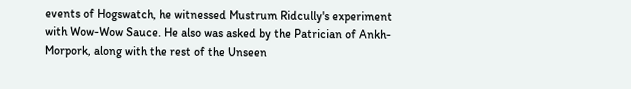events of Hogswatch, he witnessed Mustrum Ridcully's experiment with Wow-Wow Sauce. He also was asked by the Patrician of Ankh-Morpork, along with the rest of the Unseen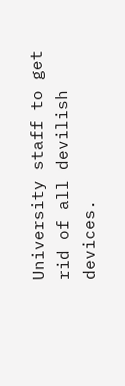University staff to get rid of all devilish devices.